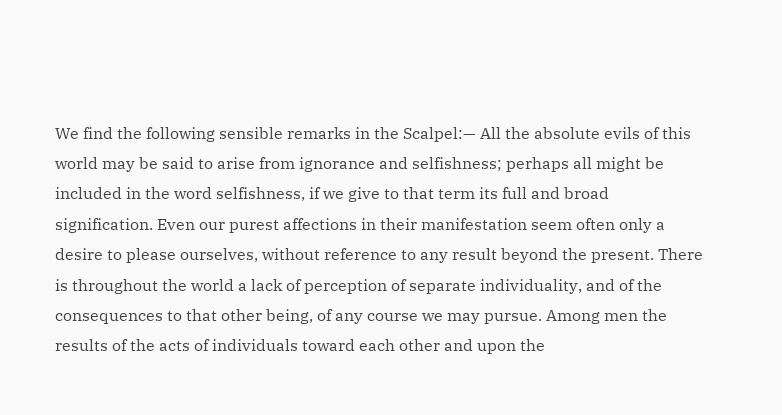We find the following sensible remarks in the Scalpel:— All the absolute evils of this world may be said to arise from ignorance and selfishness; perhaps all might be included in the word selfishness, if we give to that term its full and broad signification. Even our purest affections in their manifestation seem often only a desire to please ourselves, without reference to any result beyond the present. There is throughout the world a lack of perception of separate individuality, and of the consequences to that other being, of any course we may pursue. Among men the results of the acts of individuals toward each other and upon the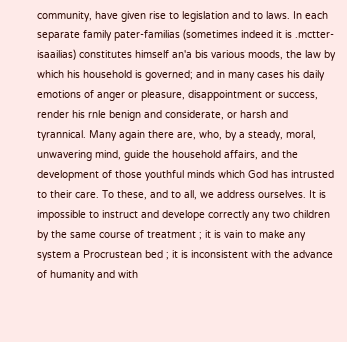community, have given rise to legislation and to laws. In each separate family pater-familias (sometimes indeed it is .mctter-isaailias) constitutes himself an'a bis various moods, the law by which his household is governed; and in many cases his daily emotions of anger or pleasure, disappointment or success, render his rnle benign and considerate, or harsh and tyrannical. Many again there are, who, by a steady, moral, unwavering mind, guide the household affairs, and the development of those youthful minds which God has intrusted to their care. To these, and to all, we address ourselves. It is impossible to instruct and develope correctly any two children by the same course of treatment ; it is vain to make any system a Procrustean bed ; it is inconsistent with the advance of humanity and with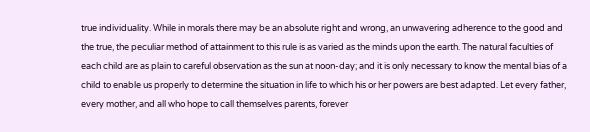true individuality. While in morals there may be an absolute right and wrong, an unwavering adherence to the good and the true, the peculiar method of attainment to this rule is as varied as the minds upon the earth. The natural faculties of each child are as plain to careful observation as the sun at noon-day; and it is only necessary to know the mental bias of a child to enable us properly to determine the situation in life to which his or her powers are best adapted. Let every father, every mother, and all who hope to call themselves parents, forever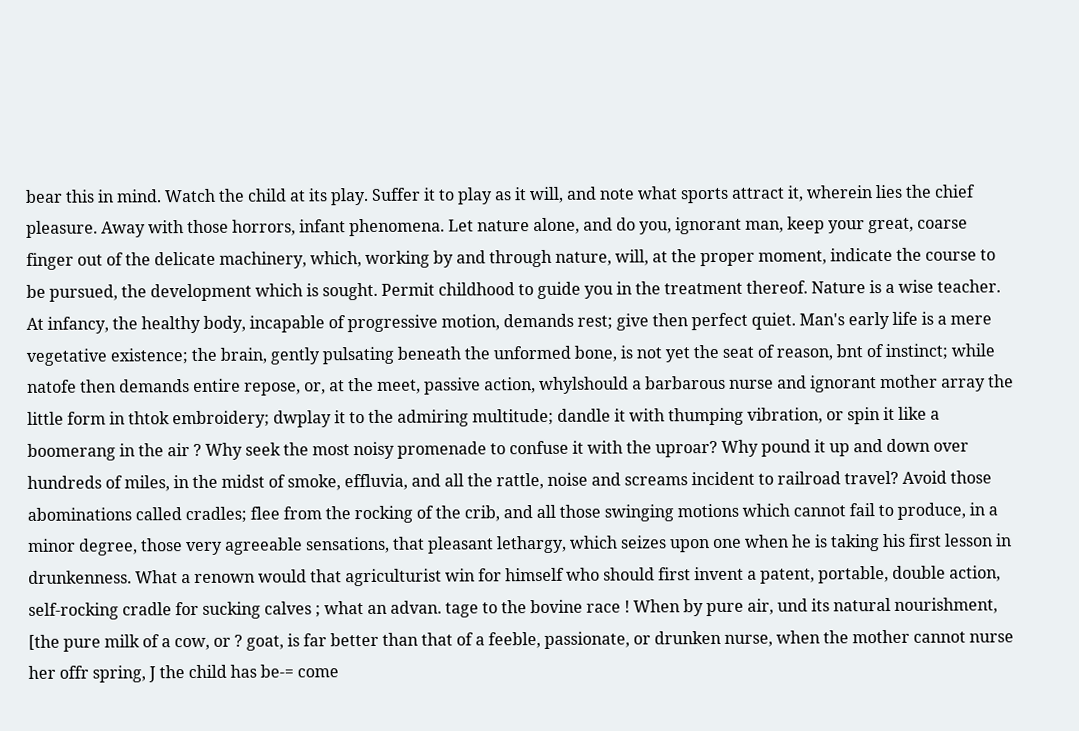bear this in mind. Watch the child at its play. Suffer it to play as it will, and note what sports attract it, wherein lies the chief pleasure. Away with those horrors, infant phenomena. Let nature alone, and do you, ignorant man, keep your great, coarse finger out of the delicate machinery, which, working by and through nature, will, at the proper moment, indicate the course to be pursued, the development which is sought. Permit childhood to guide you in the treatment thereof. Nature is a wise teacher. At infancy, the healthy body, incapable of progressive motion, demands rest; give then perfect quiet. Man's early life is a mere vegetative existence; the brain, gently pulsating beneath the unformed bone, is not yet the seat of reason, bnt of instinct; while natofe then demands entire repose, or, at the meet, passive action, whylshould a barbarous nurse and ignorant mother array the little form in thtok embroidery; dwplay it to the admiring multitude; dandle it with thumping vibration, or spin it like a boomerang in the air ? Why seek the most noisy promenade to confuse it with the uproar? Why pound it up and down over hundreds of miles, in the midst of smoke, effluvia, and all the rattle, noise and screams incident to railroad travel? Avoid those abominations called cradles; flee from the rocking of the crib, and all those swinging motions which cannot fail to produce, in a minor degree, those very agreeable sensations, that pleasant lethargy, which seizes upon one when he is taking his first lesson in drunkenness. What a renown would that agriculturist win for himself who should first invent a patent, portable, double action, self-rocking cradle for sucking calves ; what an advan. tage to the bovine race ! When by pure air, und its natural nourishment, [the pure milk of a cow, or ? goat, is far better than that of a feeble, passionate, or drunken nurse, when the mother cannot nurse her offr spring, J the child has be-= come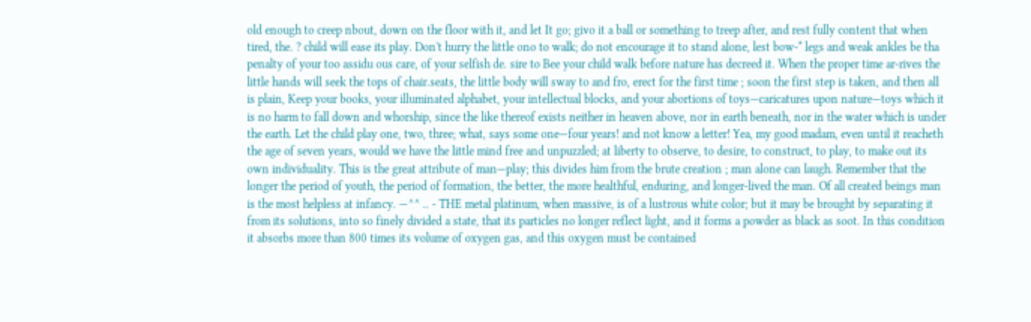old enough to creep nbout, down on the floor with it, and let It go; givo it a ball or something to treep after, and rest fully content that when tired, the. ? child will ease its play. Don't hurry the little ono to walk; do not encourage it to stand alone, lest bow-* legs and weak ankles be tha penalty of your too assidu ous care, of your selfish de. sire to Bee your child walk before nature has decreed it. When the proper time ar-rives the little hands will seek the tops of chair.seats, the little body will sway to and fro, erect for the first time ; soon the first step is taken, and then all is plain, Keep your books, your illuminated alphabet, your intellectual blocks, and your abortions of toys—caricatures upon nature—toys which it is no harm to fall down and whorship, since the like thereof exists neither in heaven above, nor in earth beneath, nor in the water which is under the earth. Let the child play one, two, three; what, says some one—four years! and not know a letter! Yea, my good madam, even until it reacheth the age of seven years, would we have the little mind free and unpuzzled; at liberty to observe, to desire, to construct, to play, to make out its own individuality. This is the great attribute of man—play; this divides him from the brute creation ; man alone can laugh. Remember that the longer the period of youth, the period of formation, the better, the more healthful, enduring, and longer-lived the man. Of all created beings man is the most helpless at infancy. —^^ .. - THE metal platinum, when massive, is of a lustrous white color; but it may be brought by separating it from its solutions, into so finely divided a state, that its particles no longer reflect light, and it forms a powder as black as soot. In this condition it absorbs more than 800 times its volume of oxygen gas, and this oxygen must be contained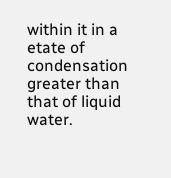within it in a etate of condensation greater than that of liquid water.